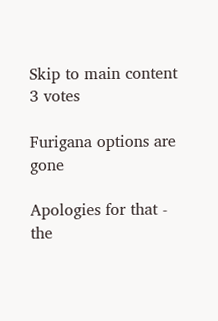Skip to main content
3 votes

Furigana options are gone

Apologies for that - the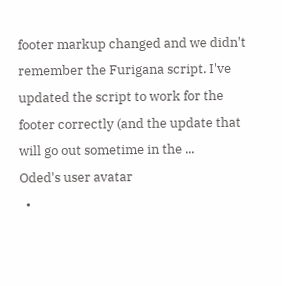footer markup changed and we didn't remember the Furigana script. I've updated the script to work for the footer correctly (and the update that will go out sometime in the ...
Oded's user avatar
  •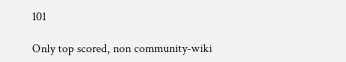101

Only top scored, non community-wiki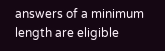answers of a minimum length are eligible